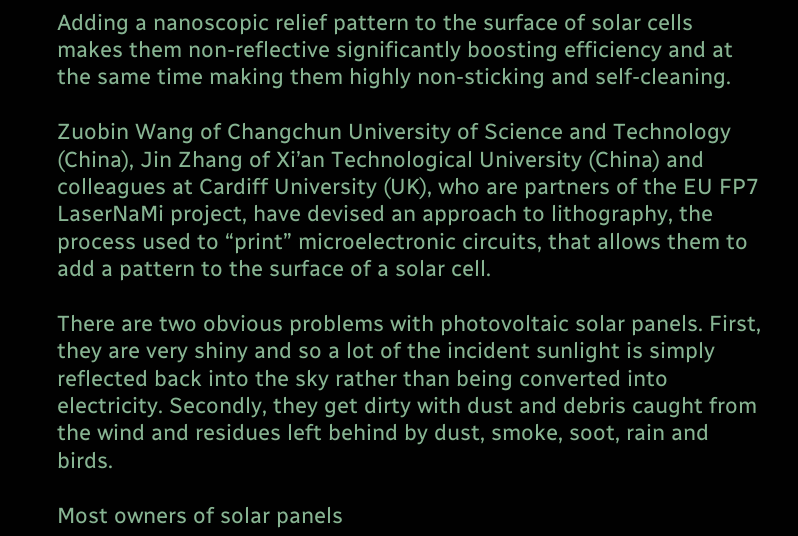Adding a nanoscopic relief pattern to the surface of solar cells makes them non-reflective significantly boosting efficiency and at the same time making them highly non-sticking and self-cleaning.

Zuobin Wang of Changchun University of Science and Technology (China), Jin Zhang of Xi’an Technological University (China) and colleagues at Cardiff University (UK), who are partners of the EU FP7 LaserNaMi project, have devised an approach to lithography, the process used to “print” microelectronic circuits, that allows them to add a pattern to the surface of a solar cell.

There are two obvious problems with photovoltaic solar panels. First, they are very shiny and so a lot of the incident sunlight is simply reflected back into the sky rather than being converted into electricity. Secondly, they get dirty with dust and debris caught from the wind and residues left behind by dust, smoke, soot, rain and birds.

Most owners of solar panels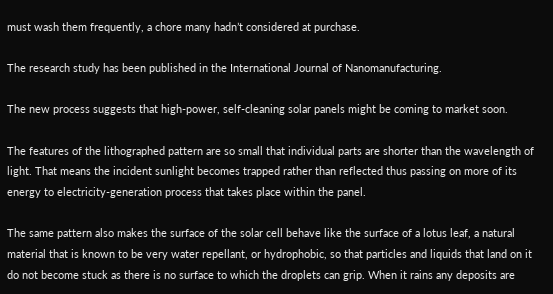must wash them frequently, a chore many hadn’t considered at purchase.

The research study has been published in the International Journal of Nanomanufacturing.

The new process suggests that high-power, self-cleaning solar panels might be coming to market soon.

The features of the lithographed pattern are so small that individual parts are shorter than the wavelength of light. That means the incident sunlight becomes trapped rather than reflected thus passing on more of its energy to electricity-generation process that takes place within the panel.

The same pattern also makes the surface of the solar cell behave like the surface of a lotus leaf, a natural material that is known to be very water repellant, or hydrophobic, so that particles and liquids that land on it do not become stuck as there is no surface to which the droplets can grip. When it rains any deposits are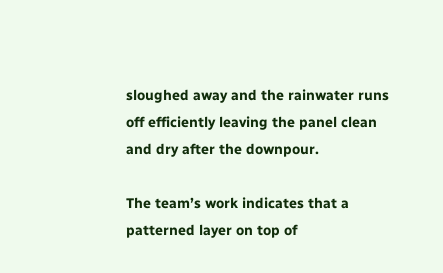sloughed away and the rainwater runs off efficiently leaving the panel clean and dry after the downpour.

The team’s work indicates that a patterned layer on top of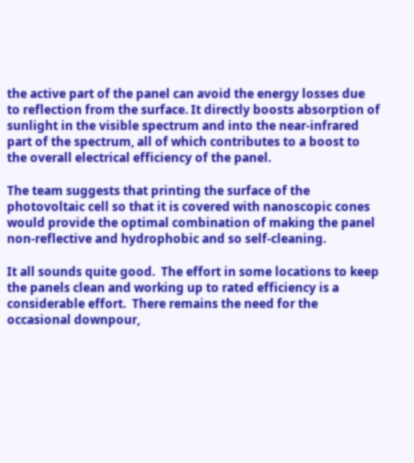the active part of the panel can avoid the energy losses due to reflection from the surface. It directly boosts absorption of sunlight in the visible spectrum and into the near-infrared part of the spectrum, all of which contributes to a boost to the overall electrical efficiency of the panel.

The team suggests that printing the surface of the photovoltaic cell so that it is covered with nanoscopic cones would provide the optimal combination of making the panel non-reflective and hydrophobic and so self-cleaning.

It all sounds quite good.  The effort in some locations to keep the panels clean and working up to rated efficiency is a considerable effort.  There remains the need for the occasional downpour,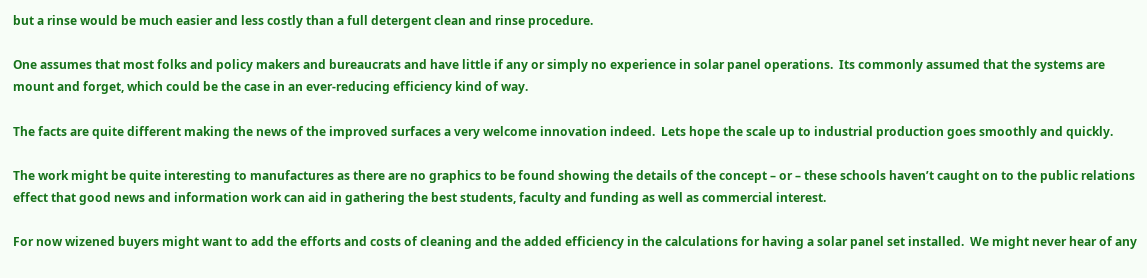but a rinse would be much easier and less costly than a full detergent clean and rinse procedure.

One assumes that most folks and policy makers and bureaucrats and have little if any or simply no experience in solar panel operations.  Its commonly assumed that the systems are mount and forget, which could be the case in an ever-reducing efficiency kind of way.

The facts are quite different making the news of the improved surfaces a very welcome innovation indeed.  Lets hope the scale up to industrial production goes smoothly and quickly.

The work might be quite interesting to manufactures as there are no graphics to be found showing the details of the concept – or – these schools haven’t caught on to the public relations effect that good news and information work can aid in gathering the best students, faculty and funding as well as commercial interest.

For now wizened buyers might want to add the efforts and costs of cleaning and the added efficiency in the calculations for having a solar panel set installed.  We might never hear of any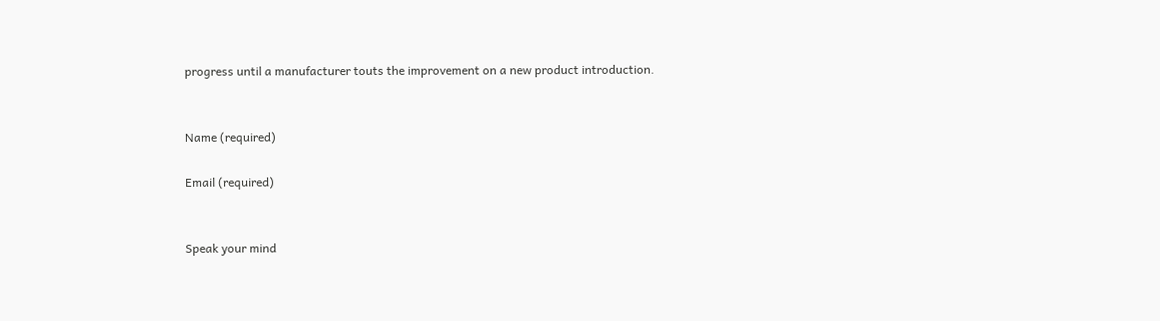progress until a manufacturer touts the improvement on a new product introduction.


Name (required)

Email (required)


Speak your mind